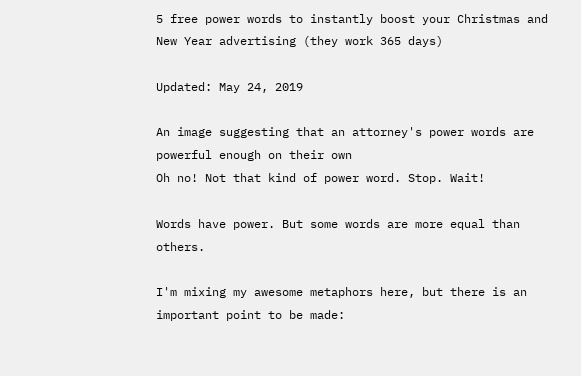5 free power words to instantly boost your Christmas and New Year advertising (they work 365 days)

Updated: May 24, 2019

An image suggesting that an attorney's power words are powerful enough on their own
Oh no! Not that kind of power word. Stop. Wait!

Words have power. But some words are more equal than others.

I'm mixing my awesome metaphors here, but there is an important point to be made: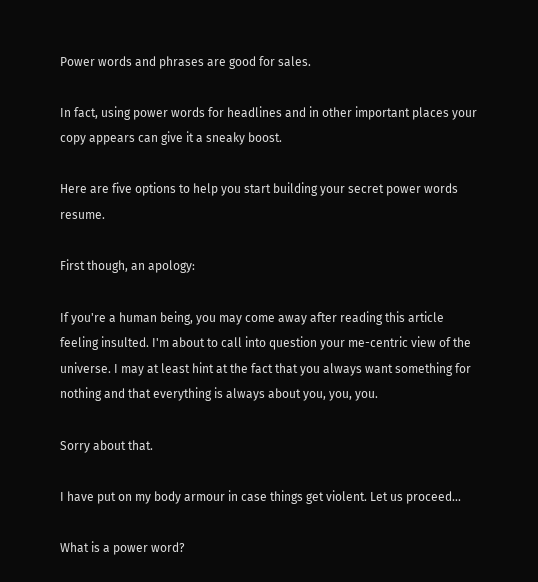Power words and phrases are good for sales.

In fact, using power words for headlines and in other important places your copy appears can give it a sneaky boost.

Here are five options to help you start building your secret power words resume.

First though, an apology:

If you're a human being, you may come away after reading this article feeling insulted. I'm about to call into question your me-centric view of the universe. I may at least hint at the fact that you always want something for nothing and that everything is always about you, you, you.

Sorry about that.

I have put on my body armour in case things get violent. Let us proceed...

What is a power word?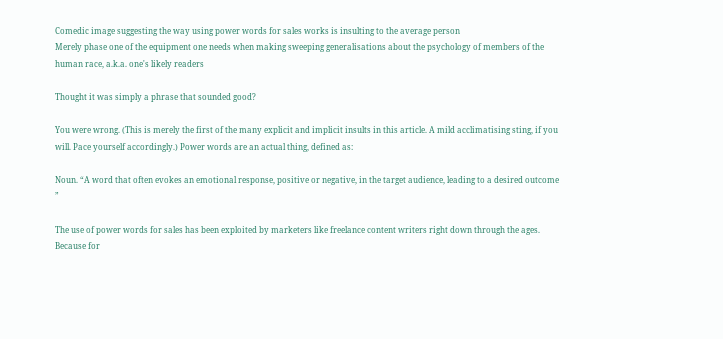Comedic image suggesting the way using power words for sales works is insulting to the average person
Merely phase one of the equipment one needs when making sweeping generalisations about the psychology of members of the human race, a.k.a. one's likely readers

Thought it was simply a phrase that sounded good?

You were wrong. (This is merely the first of the many explicit and implicit insults in this article. A mild acclimatising sting, if you will. Pace yourself accordingly.) Power words are an actual thing, defined as:

Noun. “A word that often evokes an emotional response, positive or negative, in the target audience, leading to a desired outcome ”

The use of power words for sales has been exploited by marketers like freelance content writers right down through the ages. Because for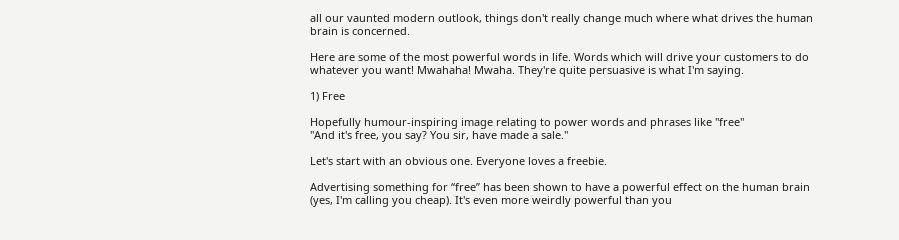all our vaunted modern outlook, things don't really change much where what drives the human brain is concerned.

Here are some of the most powerful words in life. Words which will drive your customers to do whatever you want! Mwahaha! Mwaha. They're quite persuasive is what I'm saying.

1) Free

Hopefully humour-inspiring image relating to power words and phrases like "free"
"And it's free, you say? You sir, have made a sale."

Let's start with an obvious one. Everyone loves a freebie.

Advertising something for “free” has been shown to have a powerful effect on the human brain (yes, I'm calling you cheap). It's even more weirdly powerful than you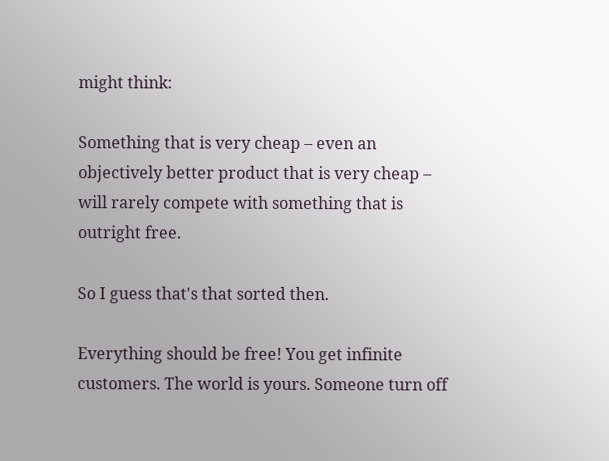might think:

Something that is very cheap – even an objectively better product that is very cheap – will rarely compete with something that is outright free.

So I guess that's that sorted then.

Everything should be free! You get infinite customers. The world is yours. Someone turn off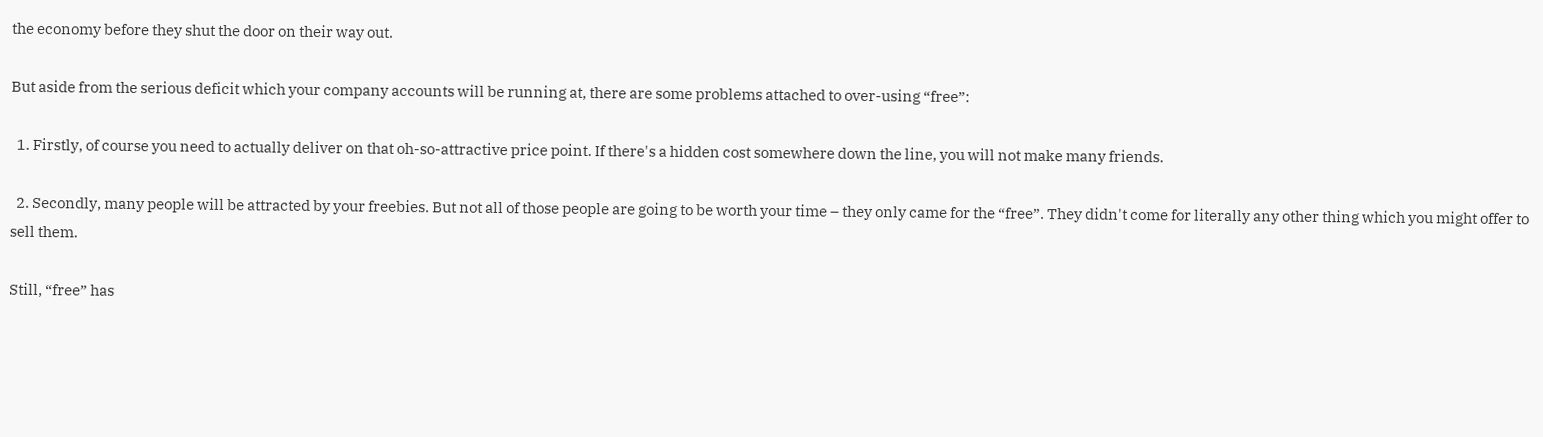the economy before they shut the door on their way out.

But aside from the serious deficit which your company accounts will be running at, there are some problems attached to over-using “free”:

  1. Firstly, of course you need to actually deliver on that oh-so-attractive price point. If there's a hidden cost somewhere down the line, you will not make many friends.

  2. Secondly, many people will be attracted by your freebies. But not all of those people are going to be worth your time – they only came for the “free”. They didn't come for literally any other thing which you might offer to sell them.

Still, “free” has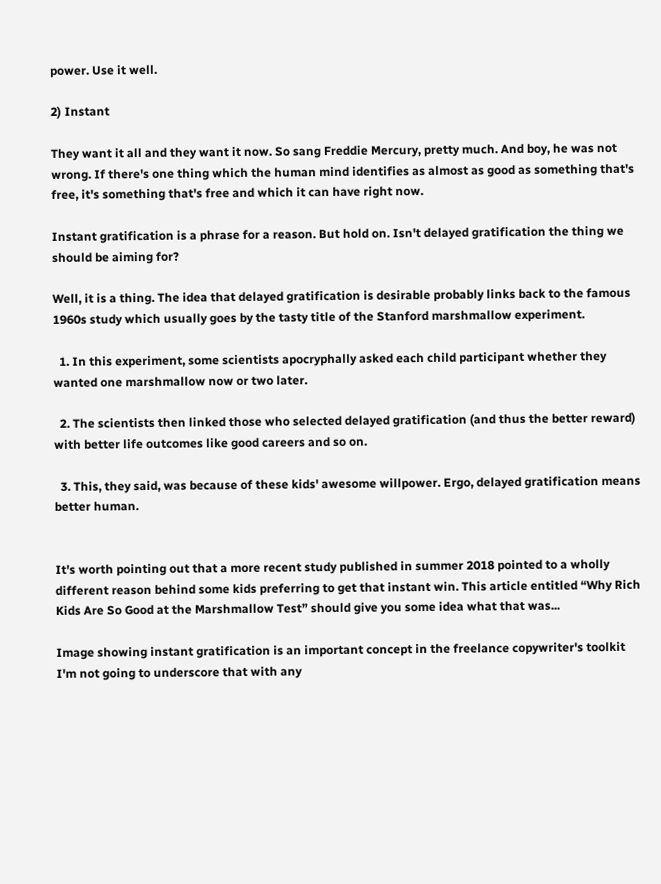power. Use it well.

2) Instant

They want it all and they want it now. So sang Freddie Mercury, pretty much. And boy, he was not wrong. If there's one thing which the human mind identifies as almost as good as something that's free, it's something that's free and which it can have right now.

Instant gratification is a phrase for a reason. But hold on. Isn't delayed gratification the thing we should be aiming for?

Well, it is a thing. The idea that delayed gratification is desirable probably links back to the famous 1960s study which usually goes by the tasty title of the Stanford marshmallow experiment.

  1. In this experiment, some scientists apocryphally asked each child participant whether they wanted one marshmallow now or two later.

  2. The scientists then linked those who selected delayed gratification (and thus the better reward) with better life outcomes like good careers and so on.

  3. This, they said, was because of these kids' awesome willpower. Ergo, delayed gratification means better human.


It's worth pointing out that a more recent study published in summer 2018 pointed to a wholly different reason behind some kids preferring to get that instant win. This article entitled “Why Rich Kids Are So Good at the Marshmallow Test” should give you some idea what that was...

Image showing instant gratification is an important concept in the freelance copywriter's toolkit
I'm not going to underscore that with any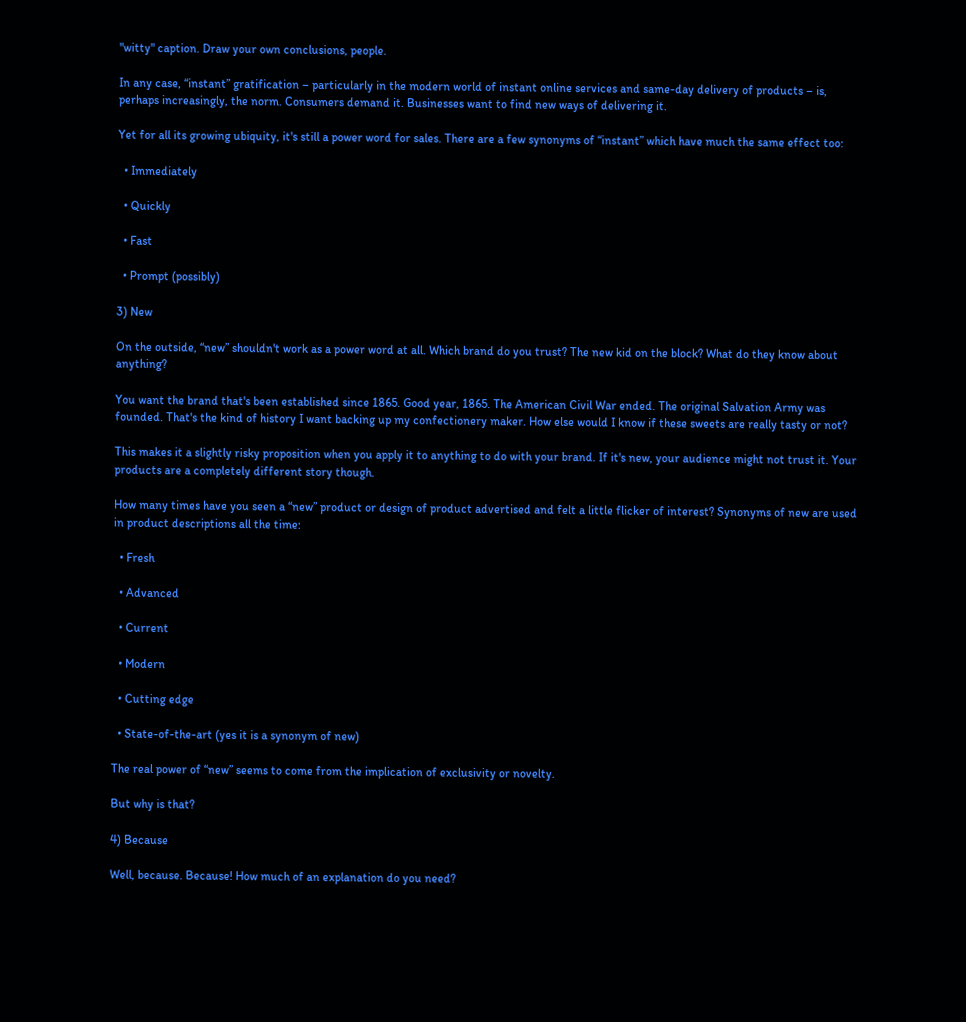"witty" caption. Draw your own conclusions, people.

In any case, “instant” gratification – particularly in the modern world of instant online services and same-day delivery of products – is, perhaps increasingly, the norm. Consumers demand it. Businesses want to find new ways of delivering it.

Yet for all its growing ubiquity, it's still a power word for sales. There are a few synonyms of “instant” which have much the same effect too:

  • Immediately

  • Quickly

  • Fast

  • Prompt (possibly)

3) New

On the outside, “new” shouldn't work as a power word at all. Which brand do you trust? The new kid on the block? What do they know about anything?

You want the brand that's been established since 1865. Good year, 1865. The American Civil War ended. The original Salvation Army was founded. That's the kind of history I want backing up my confectionery maker. How else would I know if these sweets are really tasty or not?

This makes it a slightly risky proposition when you apply it to anything to do with your brand. If it's new, your audience might not trust it. Your products are a completely different story though.

How many times have you seen a “new” product or design of product advertised and felt a little flicker of interest? Synonyms of new are used in product descriptions all the time:

  • Fresh

  • Advanced

  • Current

  • Modern

  • Cutting edge

  • State-of-the-art (yes it is a synonym of new)

The real power of “new” seems to come from the implication of exclusivity or novelty.

But why is that?

4) Because

Well, because. Because! How much of an explanation do you need?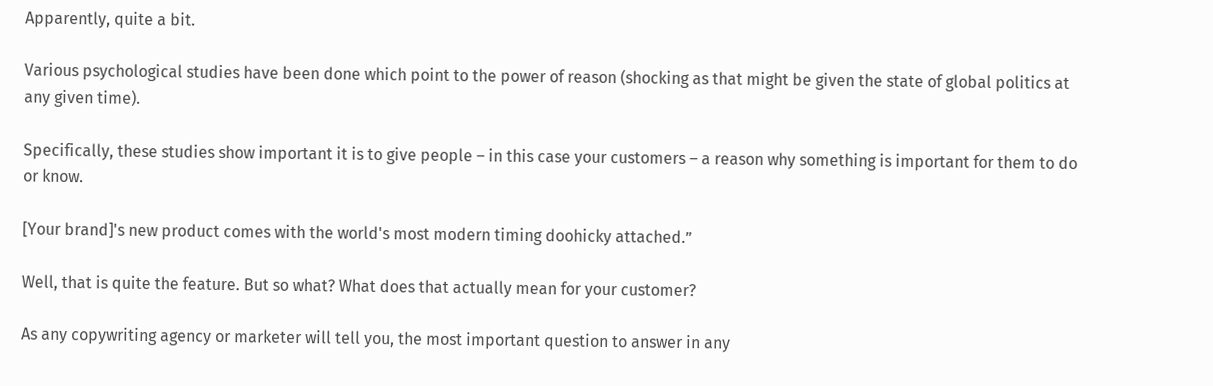Apparently, quite a bit.

Various psychological studies have been done which point to the power of reason (shocking as that might be given the state of global politics at any given time).

Specifically, these studies show important it is to give people – in this case your customers – a reason why something is important for them to do or know.

[Your brand]'s new product comes with the world's most modern timing doohicky attached.”

Well, that is quite the feature. But so what? What does that actually mean for your customer?

As any copywriting agency or marketer will tell you, the most important question to answer in any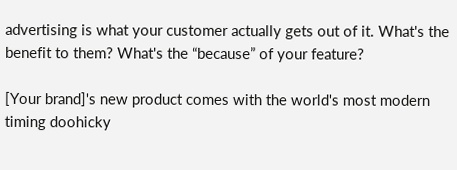advertising is what your customer actually gets out of it. What's the benefit to them? What's the “because” of your feature?

[Your brand]'s new product comes with the world's most modern timing doohicky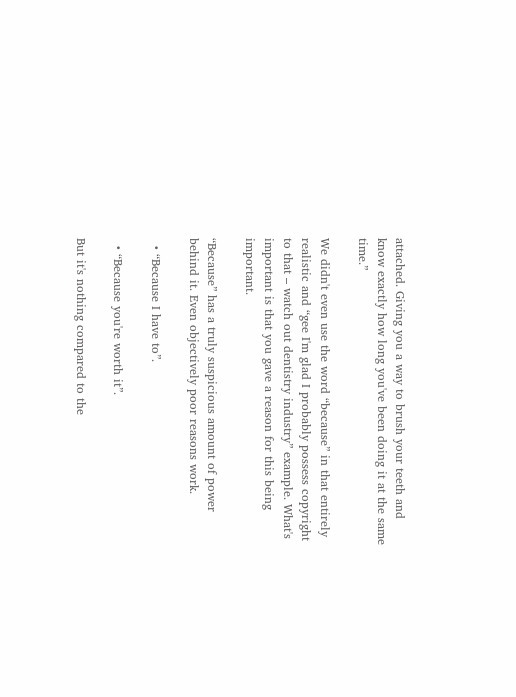attached. Giving you a way to brush your teeth and know exactly how long you've been doing it at the same time.”

We didn't even use the word “because” in that entirely realistic and “gee I'm glad I probably possess copyright to that – watch out dentistry industry” example. What's important is that you gave a reason for this being important.

“Because” has a truly suspicious amount of power behind it. Even objectively poor reasons work.

  • “Because I have to”.

  • “Because you're worth it”.

But it's nothing compared to the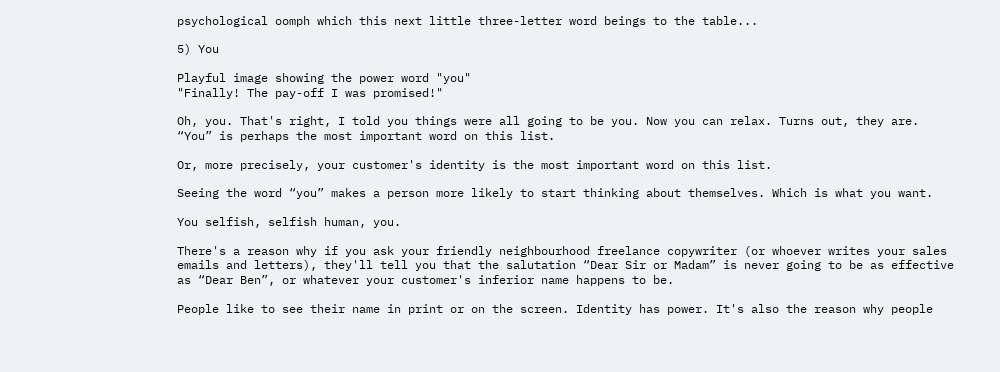psychological oomph which this next little three-letter word beings to the table...

5) You

Playful image showing the power word "you"
"Finally! The pay-off I was promised!"

Oh, you. That's right, I told you things were all going to be you. Now you can relax. Turns out, they are. “You” is perhaps the most important word on this list.

Or, more precisely, your customer's identity is the most important word on this list.

Seeing the word “you” makes a person more likely to start thinking about themselves. Which is what you want.

You selfish, selfish human, you.

There's a reason why if you ask your friendly neighbourhood freelance copywriter (or whoever writes your sales emails and letters), they'll tell you that the salutation “Dear Sir or Madam” is never going to be as effective as “Dear Ben”, or whatever your customer's inferior name happens to be.

People like to see their name in print or on the screen. Identity has power. It's also the reason why people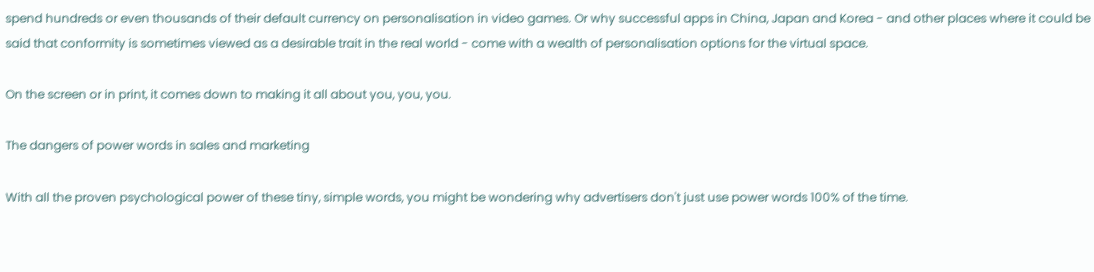spend hundreds or even thousands of their default currency on personalisation in video games. Or why successful apps in China, Japan and Korea - and other places where it could be said that conformity is sometimes viewed as a desirable trait in the real world - come with a wealth of personalisation options for the virtual space.

On the screen or in print, it comes down to making it all about you, you, you.

The dangers of power words in sales and marketing

With all the proven psychological power of these tiny, simple words, you might be wondering why advertisers don't just use power words 100% of the time.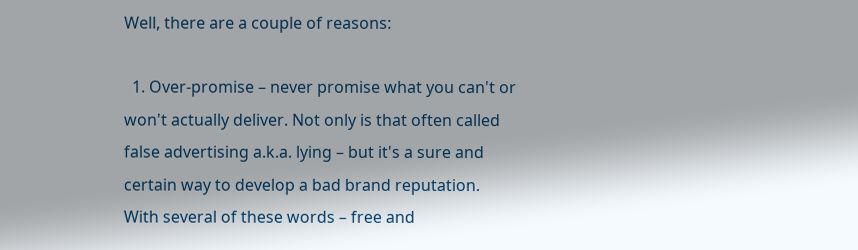Well, there are a couple of reasons:

  1. Over-promise – never promise what you can't or won't actually deliver. Not only is that often called false advertising a.k.a. lying – but it's a sure and certain way to develop a bad brand reputation. With several of these words – free and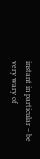instant in particular – be very wary of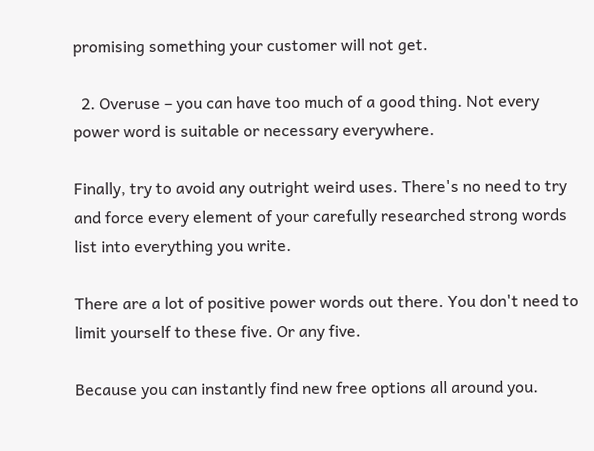promising something your customer will not get.

  2. Overuse – you can have too much of a good thing. Not every power word is suitable or necessary everywhere.

Finally, try to avoid any outright weird uses. There's no need to try and force every element of your carefully researched strong words list into everything you write.

There are a lot of positive power words out there. You don't need to limit yourself to these five. Or any five.

Because you can instantly find new free options all around you.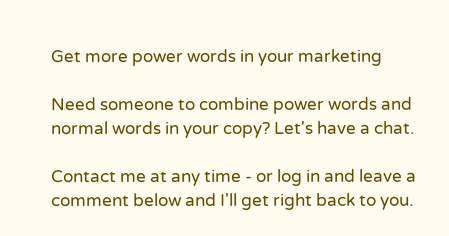Get more power words in your marketing

Need someone to combine power words and normal words in your copy? Let's have a chat.

Contact me at any time - or log in and leave a comment below and I'll get right back to you.